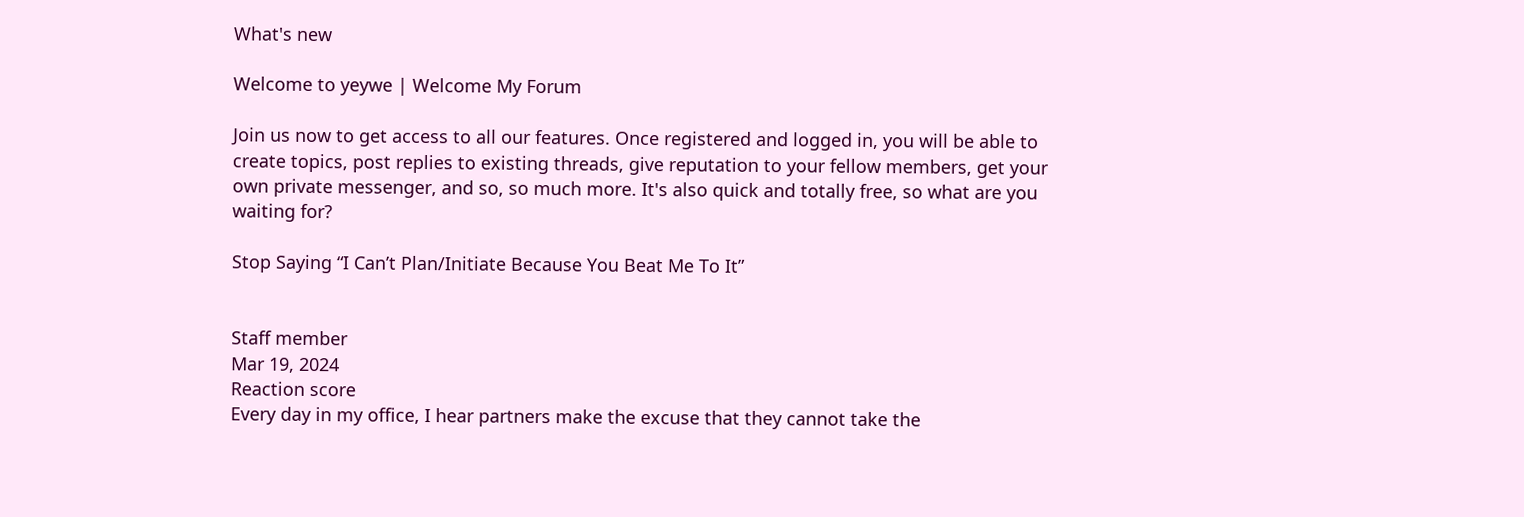What's new

Welcome to yeywe | Welcome My Forum

Join us now to get access to all our features. Once registered and logged in, you will be able to create topics, post replies to existing threads, give reputation to your fellow members, get your own private messenger, and so, so much more. It's also quick and totally free, so what are you waiting for?

Stop Saying “I Can’t Plan/Initiate Because You Beat Me To It”


Staff member
Mar 19, 2024
Reaction score
Every day in my office, I hear partners make the excuse that they cannot take the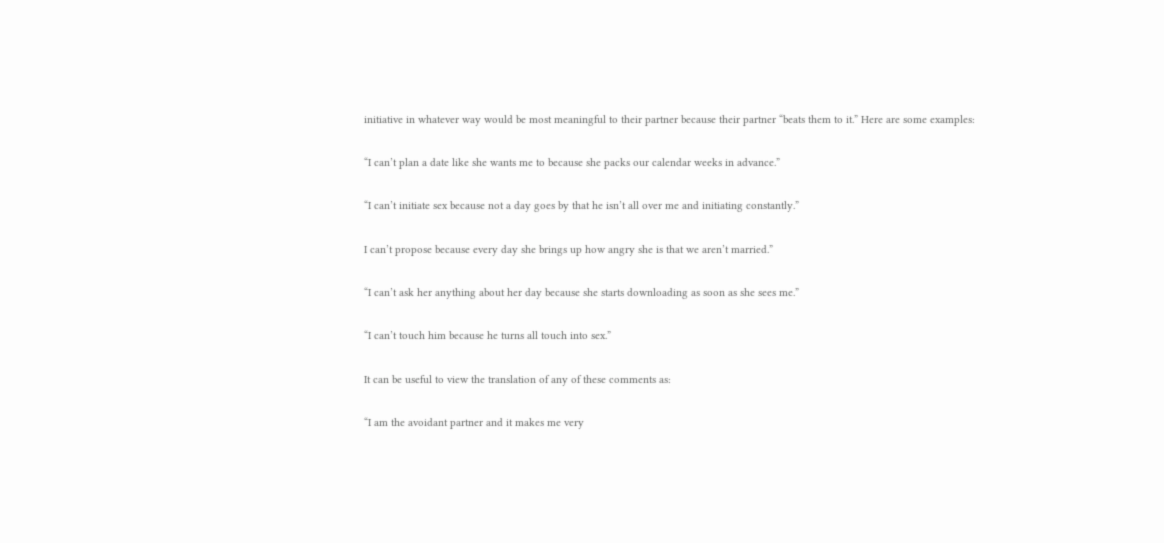initiative in whatever way would be most meaningful to their partner because their partner “beats them to it.” Here are some examples:

“I can’t plan a date like she wants me to because she packs our calendar weeks in advance.”

“I can’t initiate sex because not a day goes by that he isn’t all over me and initiating constantly.”

I can’t propose because every day she brings up how angry she is that we aren’t married.”

“I can’t ask her anything about her day because she starts downloading as soon as she sees me.”

“I can’t touch him because he turns all touch into sex.”

It can be useful to view the translation of any of these comments as:

“I am the avoidant partner and it makes me very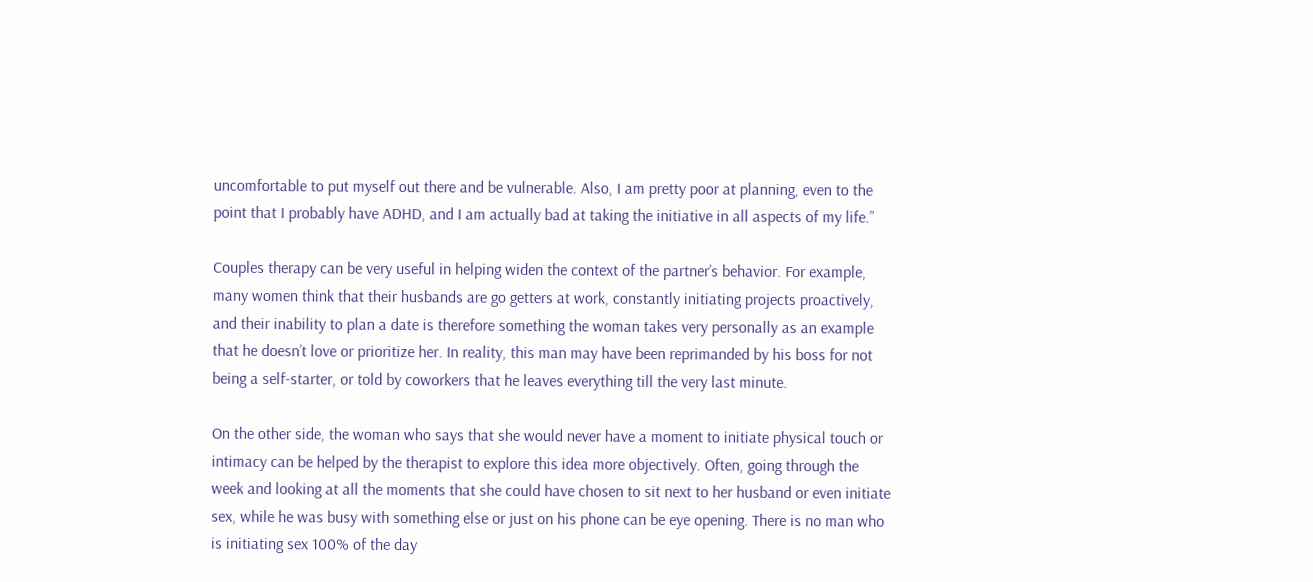uncomfortable to put myself out there and be vulnerable. Also, I am pretty poor at planning, even to the point that I probably have ADHD, and I am actually bad at taking the initiative in all aspects of my life.”

Couples therapy can be very useful in helping widen the context of the partner’s behavior. For example, many women think that their husbands are go getters at work, constantly initiating projects proactively, and their inability to plan a date is therefore something the woman takes very personally as an example that he doesn’t love or prioritize her. In reality, this man may have been reprimanded by his boss for not being a self-starter, or told by coworkers that he leaves everything till the very last minute.

On the other side, the woman who says that she would never have a moment to initiate physical touch or intimacy can be helped by the therapist to explore this idea more objectively. Often, going through the week and looking at all the moments that she could have chosen to sit next to her husband or even initiate sex, while he was busy with something else or just on his phone can be eye opening. There is no man who is initiating sex 100% of the day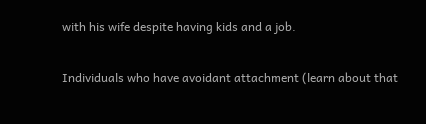with his wife despite having kids and a job.

Individuals who have avoidant attachment (learn about that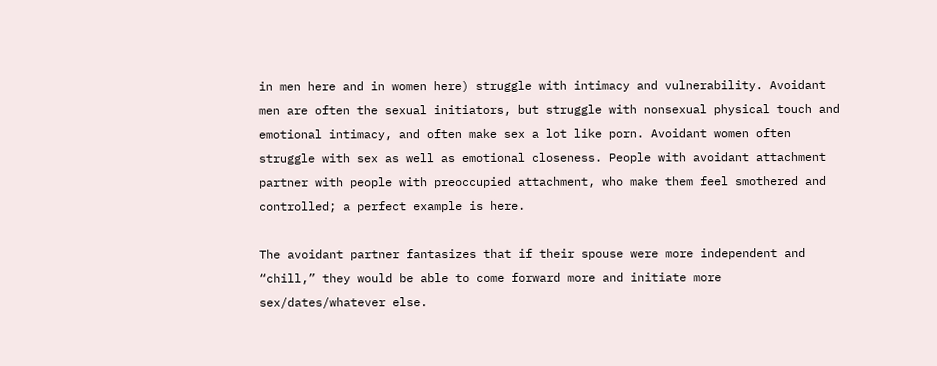in men here and in women here) struggle with intimacy and vulnerability. Avoidant men are often the sexual initiators, but struggle with nonsexual physical touch and emotional intimacy, and often make sex a lot like porn. Avoidant women often struggle with sex as well as emotional closeness. People with avoidant attachment partner with people with preoccupied attachment, who make them feel smothered and controlled; a perfect example is here.

The avoidant partner fantasizes that if their spouse were more independent and “chill,” they would be able to come forward more and initiate more sex/dates/whatever else.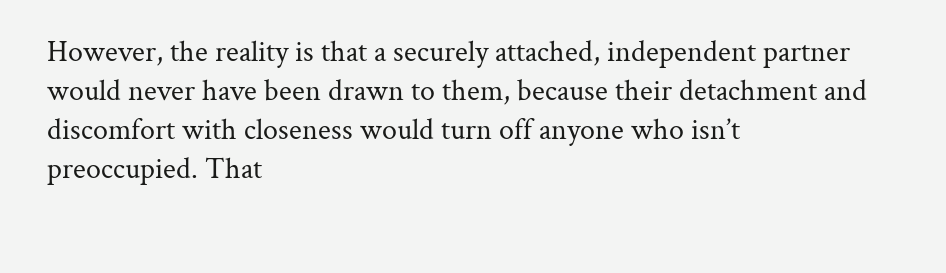However, the reality is that a securely attached, independent partner would never have been drawn to them, because their detachment and discomfort with closeness would turn off anyone who isn’t preoccupied. That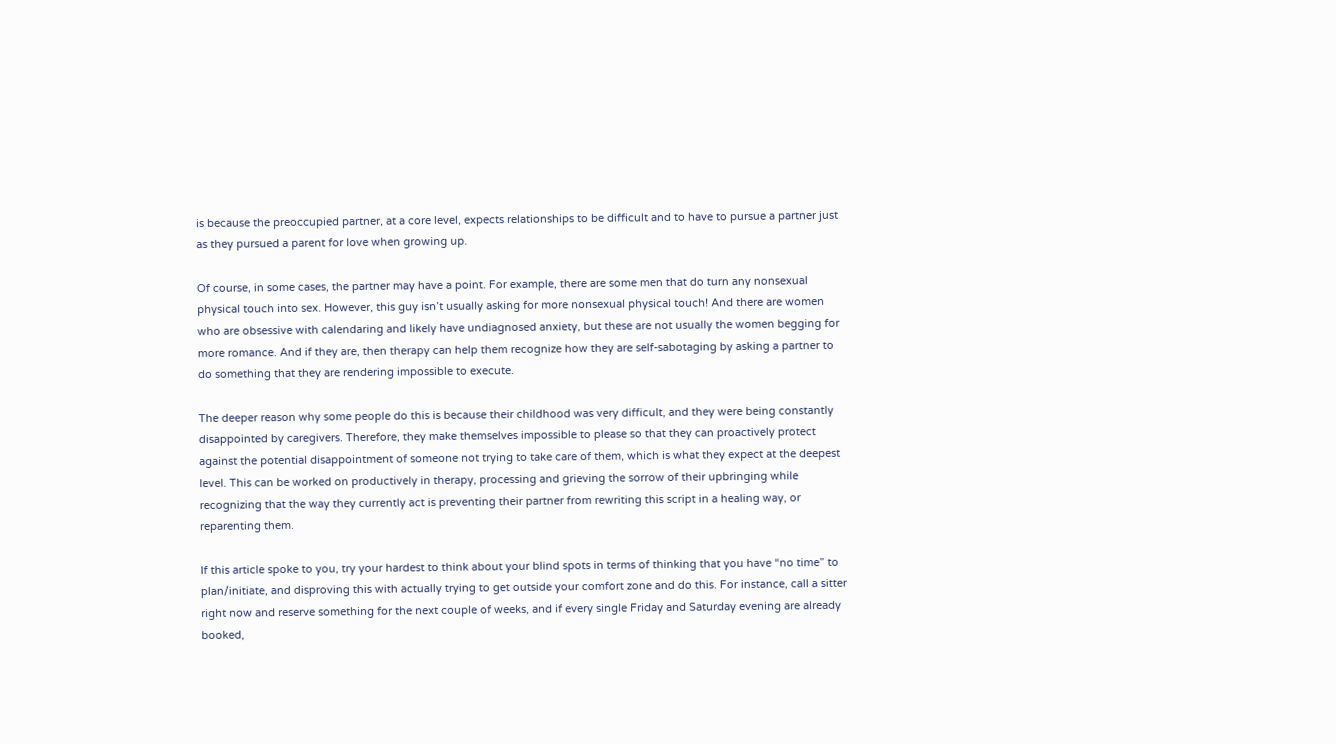is because the preoccupied partner, at a core level, expects relationships to be difficult and to have to pursue a partner just as they pursued a parent for love when growing up.

Of course, in some cases, the partner may have a point. For example, there are some men that do turn any nonsexual physical touch into sex. However, this guy isn’t usually asking for more nonsexual physical touch! And there are women who are obsessive with calendaring and likely have undiagnosed anxiety, but these are not usually the women begging for more romance. And if they are, then therapy can help them recognize how they are self-sabotaging by asking a partner to do something that they are rendering impossible to execute.

The deeper reason why some people do this is because their childhood was very difficult, and they were being constantly disappointed by caregivers. Therefore, they make themselves impossible to please so that they can proactively protect against the potential disappointment of someone not trying to take care of them, which is what they expect at the deepest level. This can be worked on productively in therapy, processing and grieving the sorrow of their upbringing while recognizing that the way they currently act is preventing their partner from rewriting this script in a healing way, or reparenting them.

If this article spoke to you, try your hardest to think about your blind spots in terms of thinking that you have “no time” to plan/initiate, and disproving this with actually trying to get outside your comfort zone and do this. For instance, call a sitter right now and reserve something for the next couple of weeks, and if every single Friday and Saturday evening are already booked,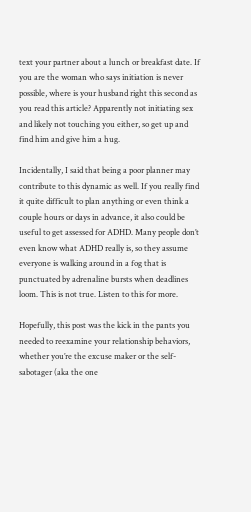text your partner about a lunch or breakfast date. If you are the woman who says initiation is never possible, where is your husband right this second as you read this article? Apparently not initiating sex and likely not touching you either, so get up and find him and give him a hug.

Incidentally, I said that being a poor planner may contribute to this dynamic as well. If you really find it quite difficult to plan anything or even think a couple hours or days in advance, it also could be useful to get assessed for ADHD. Many people don’t even know what ADHD really is, so they assume everyone is walking around in a fog that is punctuated by adrenaline bursts when deadlines loom. This is not true. Listen to this for more.

Hopefully, this post was the kick in the pants you needed to reexamine your relationship behaviors, whether you’re the excuse maker or the self-sabotager (aka the one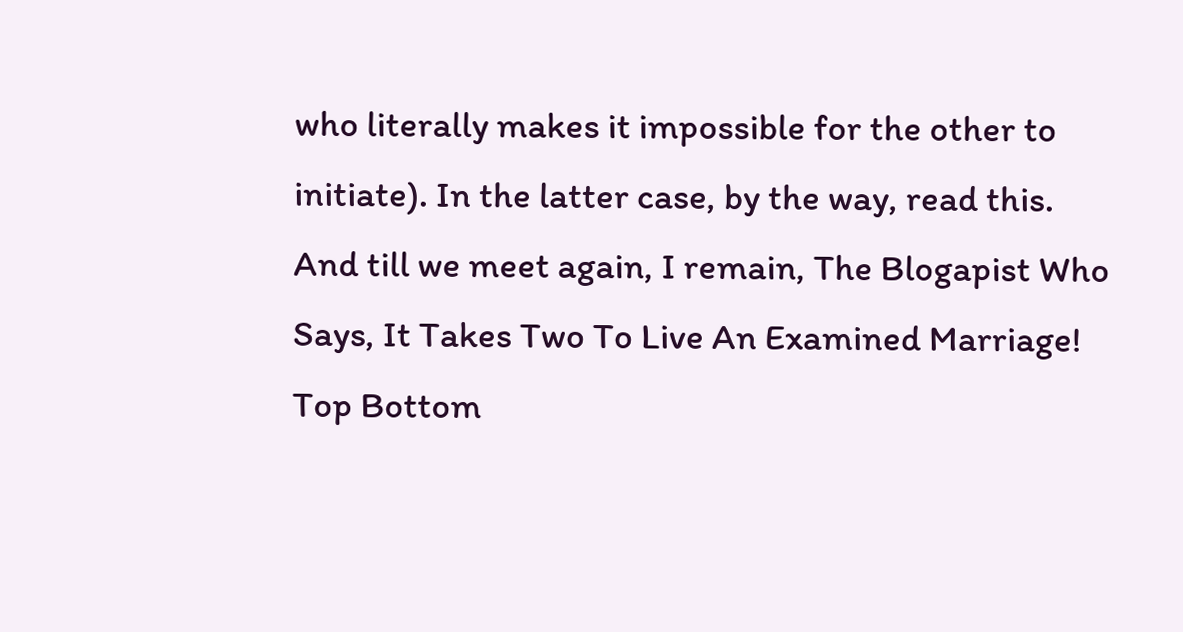who literally makes it impossible for the other to initiate). In the latter case, by the way, read this. And till we meet again, I remain, The Blogapist Who Says, It Takes Two To Live An Examined Marriage!
Top Bottom